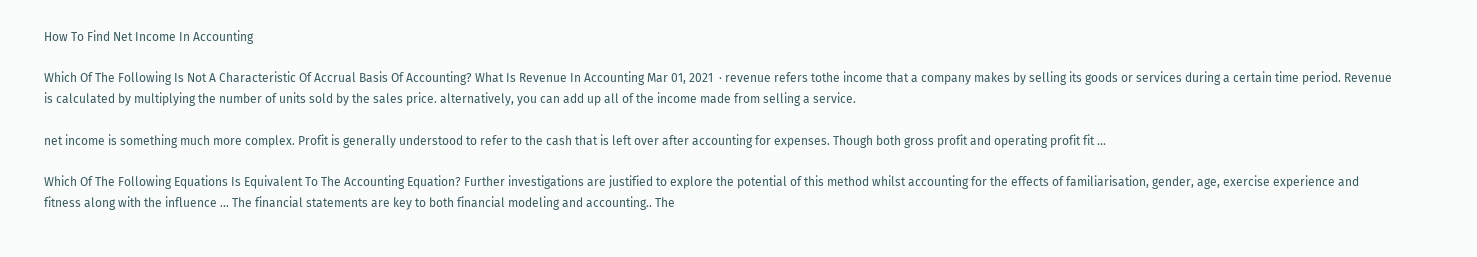How To Find Net Income In Accounting

Which Of The Following Is Not A Characteristic Of Accrual Basis Of Accounting? What Is Revenue In Accounting Mar 01, 2021  · revenue refers tothe income that a company makes by selling its goods or services during a certain time period. Revenue is calculated by multiplying the number of units sold by the sales price. alternatively, you can add up all of the income made from selling a service.

net income is something much more complex. Profit is generally understood to refer to the cash that is left over after accounting for expenses. Though both gross profit and operating profit fit …

Which Of The Following Equations Is Equivalent To The Accounting Equation? Further investigations are justified to explore the potential of this method whilst accounting for the effects of familiarisation, gender, age, exercise experience and fitness along with the influence … The financial statements are key to both financial modeling and accounting.. The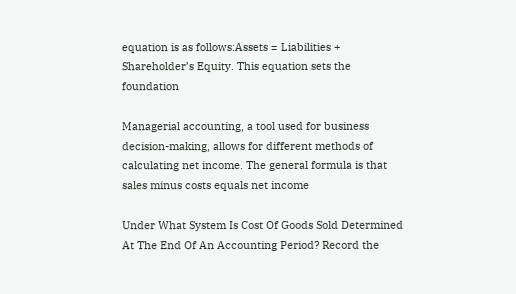equation is as follows:Assets = Liabilities + Shareholder’s Equity. This equation sets the foundation

Managerial accounting, a tool used for business decision-making, allows for different methods of calculating net income. The general formula is that sales minus costs equals net income

Under What System Is Cost Of Goods Sold Determined At The End Of An Accounting Period? Record the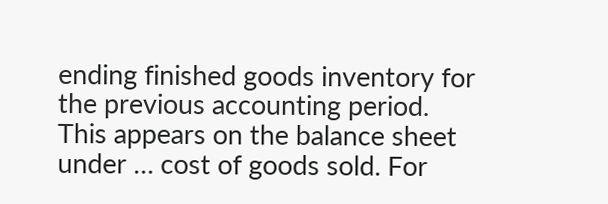ending finished goods inventory for the previous accounting period. This appears on the balance sheet under … cost of goods sold. For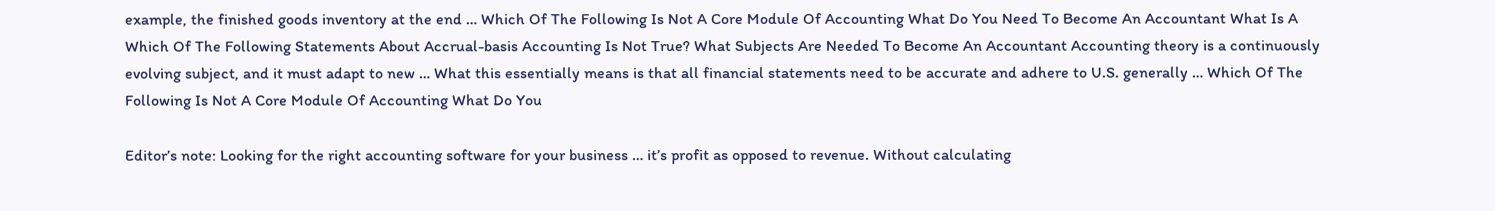example, the finished goods inventory at the end … Which Of The Following Is Not A Core Module Of Accounting What Do You Need To Become An Accountant What Is A
Which Of The Following Statements About Accrual-basis Accounting Is Not True? What Subjects Are Needed To Become An Accountant Accounting theory is a continuously evolving subject, and it must adapt to new … What this essentially means is that all financial statements need to be accurate and adhere to U.S. generally … Which Of The Following Is Not A Core Module Of Accounting What Do You

Editor’s note: Looking for the right accounting software for your business … it’s profit as opposed to revenue. Without calculating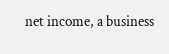net income, a business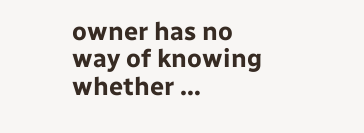owner has no way of knowing whether …